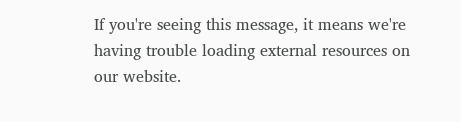If you're seeing this message, it means we're having trouble loading external resources on our website.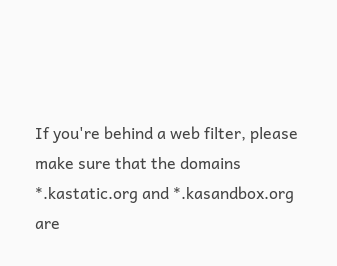If you're behind a web filter, please make sure that the domains *.kastatic.org and *.kasandbox.org are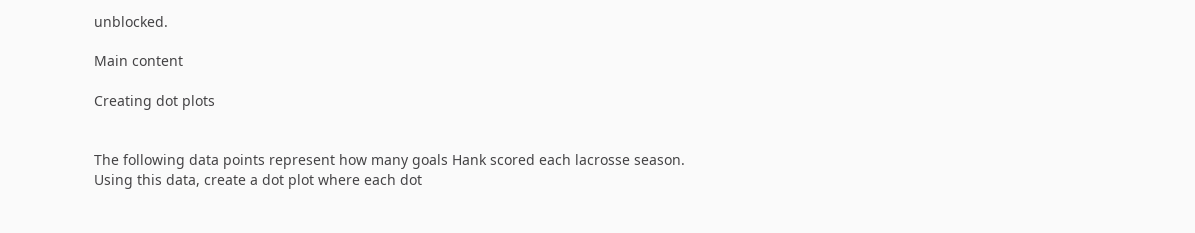unblocked.

Main content

Creating dot plots


The following data points represent how many goals Hank scored each lacrosse season.
Using this data, create a dot plot where each dot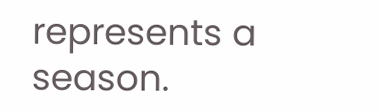represents a season.